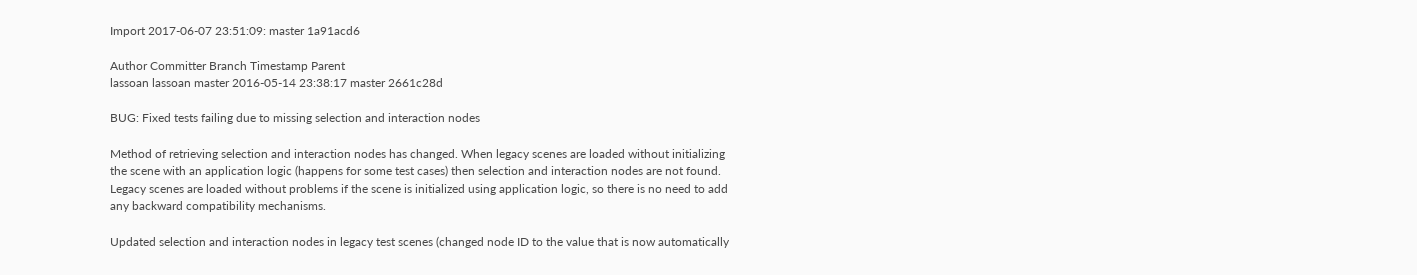Import 2017-06-07 23:51:09: master 1a91acd6

Author Committer Branch Timestamp Parent
lassoan lassoan master 2016-05-14 23:38:17 master 2661c28d

BUG: Fixed tests failing due to missing selection and interaction nodes

Method of retrieving selection and interaction nodes has changed. When legacy scenes are loaded without initializing the scene with an application logic (happens for some test cases) then selection and interaction nodes are not found. Legacy scenes are loaded without problems if the scene is initialized using application logic, so there is no need to add any backward compatibility mechanisms.

Updated selection and interaction nodes in legacy test scenes (changed node ID to the value that is now automatically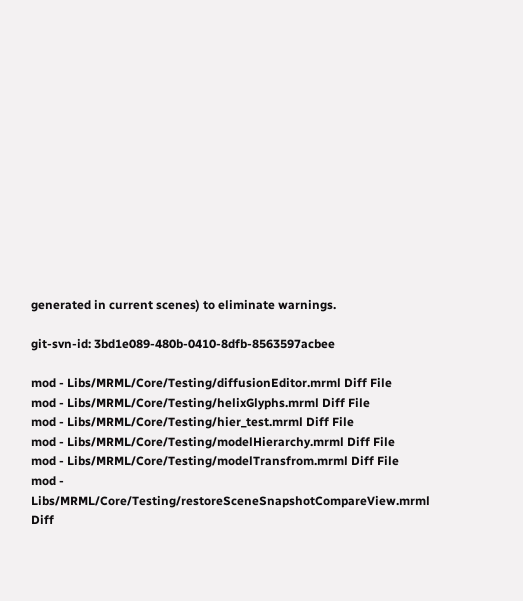generated in current scenes) to eliminate warnings.

git-svn-id: 3bd1e089-480b-0410-8dfb-8563597acbee

mod - Libs/MRML/Core/Testing/diffusionEditor.mrml Diff File
mod - Libs/MRML/Core/Testing/helixGlyphs.mrml Diff File
mod - Libs/MRML/Core/Testing/hier_test.mrml Diff File
mod - Libs/MRML/Core/Testing/modelHierarchy.mrml Diff File
mod - Libs/MRML/Core/Testing/modelTransfrom.mrml Diff File
mod - Libs/MRML/Core/Testing/restoreSceneSnapshotCompareView.mrml Diff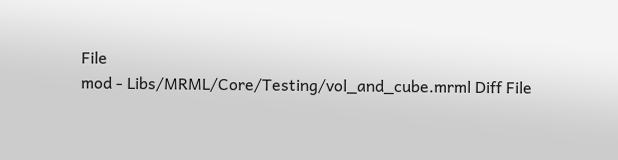File
mod - Libs/MRML/Core/Testing/vol_and_cube.mrml Diff File